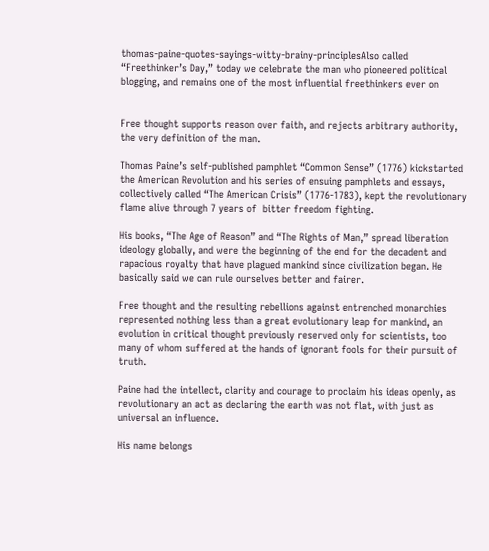thomas-paine-quotes-sayings-witty-brainy-principlesAlso called “Freethinker’s Day,” today we celebrate the man who pioneered political blogging, and remains one of the most influential freethinkers ever on


Free thought supports reason over faith, and rejects arbitrary authority, the very definition of the man.

Thomas Paine’s self-published pamphlet “Common Sense” (1776) kickstarted the American Revolution and his series of ensuing pamphlets and essays, collectively called “The American Crisis” (1776-1783), kept the revolutionary flame alive through 7 years of  bitter freedom fighting.

His books, “The Age of Reason” and “The Rights of Man,” spread liberation ideology globally, and were the beginning of the end for the decadent and rapacious royalty that have plagued mankind since civilization began. He basically said we can rule ourselves better and fairer.

Free thought and the resulting rebellions against entrenched monarchies represented nothing less than a great evolutionary leap for mankind, an evolution in critical thought previously reserved only for scientists, too many of whom suffered at the hands of ignorant fools for their pursuit of truth.

Paine had the intellect, clarity and courage to proclaim his ideas openly, as revolutionary an act as declaring the earth was not flat, with just as universal an influence.

His name belongs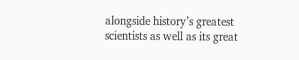alongside history’s greatest scientists as well as its great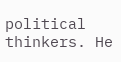political thinkers. He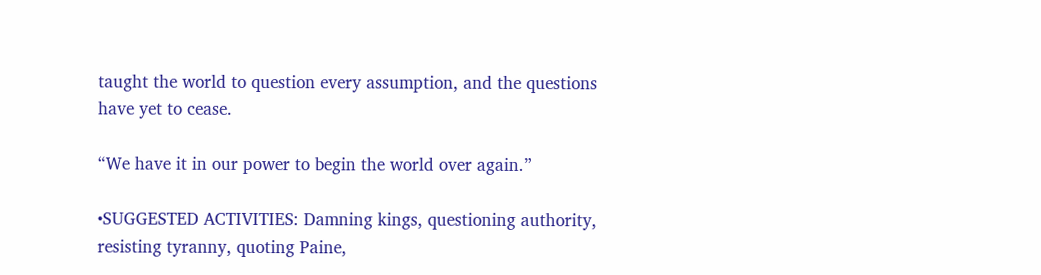taught the world to question every assumption, and the questions have yet to cease.

“We have it in our power to begin the world over again.”

•SUGGESTED ACTIVITIES: Damning kings, questioning authority, resisting tyranny, quoting Paine,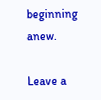beginning anew.

Leave a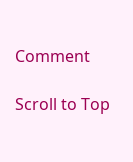Comment

Scroll to Top